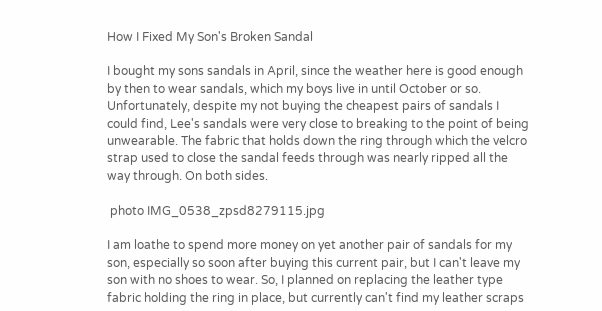How I Fixed My Son's Broken Sandal

I bought my sons sandals in April, since the weather here is good enough by then to wear sandals, which my boys live in until October or so. Unfortunately, despite my not buying the cheapest pairs of sandals I could find, Lee's sandals were very close to breaking to the point of being unwearable. The fabric that holds down the ring through which the velcro strap used to close the sandal feeds through was nearly ripped all the way through. On both sides.

 photo IMG_0538_zpsd8279115.jpg

I am loathe to spend more money on yet another pair of sandals for my son, especially so soon after buying this current pair, but I can't leave my son with no shoes to wear. So, I planned on replacing the leather type fabric holding the ring in place, but currently can't find my leather scraps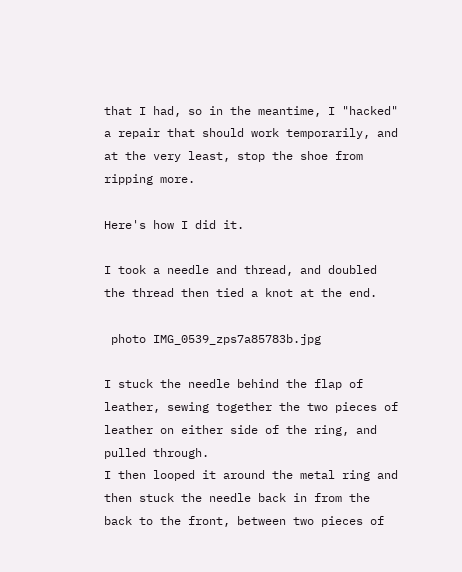that I had, so in the meantime, I "hacked" a repair that should work temporarily, and at the very least, stop the shoe from ripping more.

Here's how I did it.

I took a needle and thread, and doubled the thread then tied a knot at the end.

 photo IMG_0539_zps7a85783b.jpg

I stuck the needle behind the flap of leather, sewing together the two pieces of leather on either side of the ring, and pulled through.
I then looped it around the metal ring and then stuck the needle back in from the back to the front, between two pieces of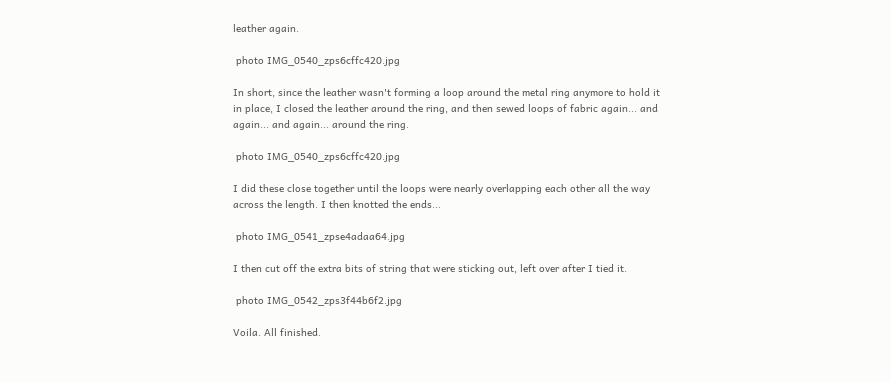leather again.

 photo IMG_0540_zps6cffc420.jpg

In short, since the leather wasn't forming a loop around the metal ring anymore to hold it in place, I closed the leather around the ring, and then sewed loops of fabric again... and again... and again... around the ring.

 photo IMG_0540_zps6cffc420.jpg

I did these close together until the loops were nearly overlapping each other all the way across the length. I then knotted the ends...

 photo IMG_0541_zpse4adaa64.jpg

I then cut off the extra bits of string that were sticking out, left over after I tied it.

 photo IMG_0542_zps3f44b6f2.jpg

Voila. All finished.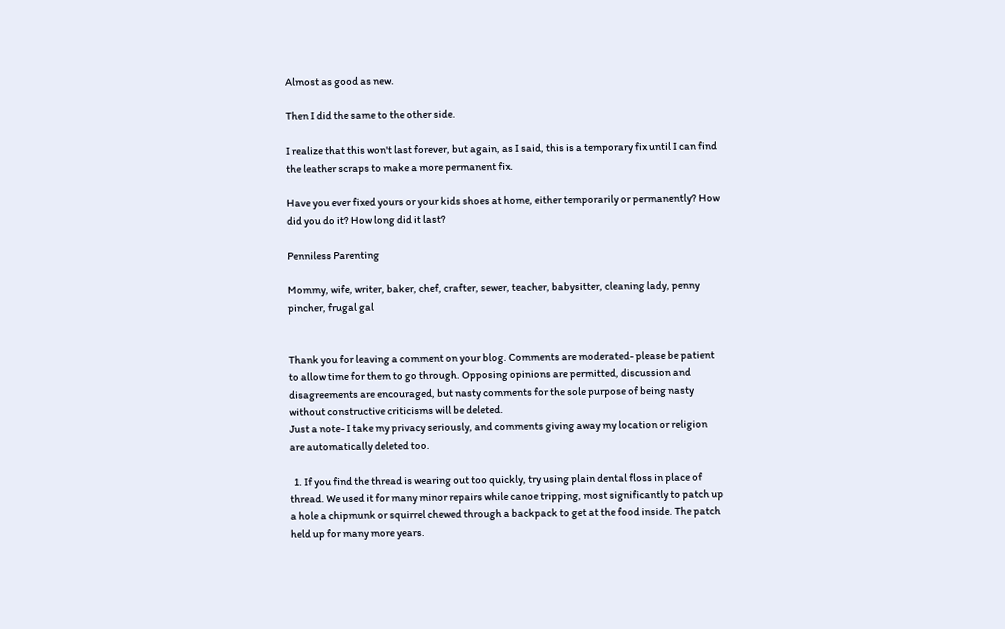Almost as good as new.

Then I did the same to the other side.

I realize that this won't last forever, but again, as I said, this is a temporary fix until I can find the leather scraps to make a more permanent fix.

Have you ever fixed yours or your kids shoes at home, either temporarily or permanently? How did you do it? How long did it last?

Penniless Parenting

Mommy, wife, writer, baker, chef, crafter, sewer, teacher, babysitter, cleaning lady, penny pincher, frugal gal


Thank you for leaving a comment on your blog. Comments are moderated- please be patient to allow time for them to go through. Opposing opinions are permitted, discussion and disagreements are encouraged, but nasty comments for the sole purpose of being nasty without constructive criticisms will be deleted.
Just a note- I take my privacy seriously, and comments giving away my location or religion are automatically deleted too.

  1. If you find the thread is wearing out too quickly, try using plain dental floss in place of thread. We used it for many minor repairs while canoe tripping, most significantly to patch up a hole a chipmunk or squirrel chewed through a backpack to get at the food inside. The patch held up for many more years.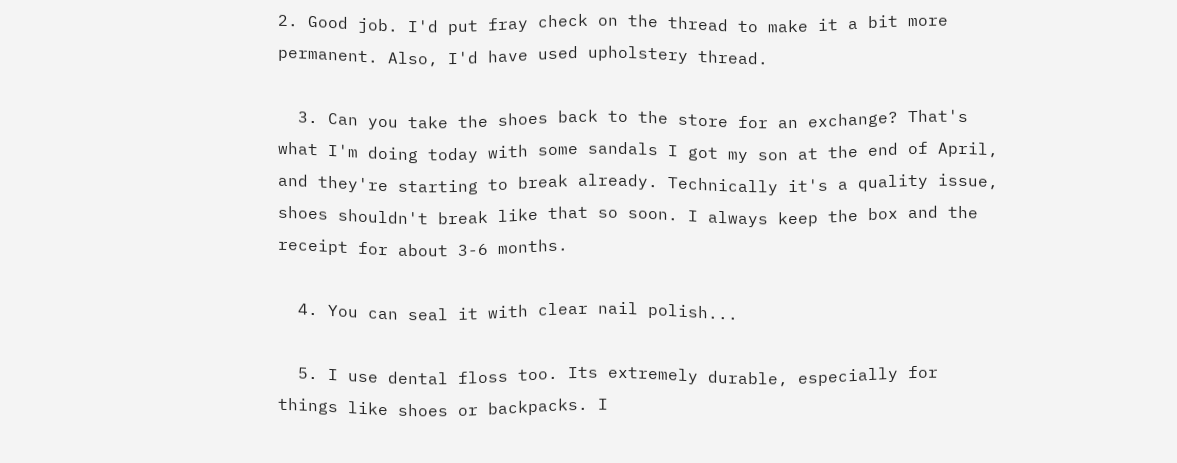2. Good job. I'd put fray check on the thread to make it a bit more permanent. Also, I'd have used upholstery thread.

  3. Can you take the shoes back to the store for an exchange? That's what I'm doing today with some sandals I got my son at the end of April, and they're starting to break already. Technically it's a quality issue, shoes shouldn't break like that so soon. I always keep the box and the receipt for about 3-6 months.

  4. You can seal it with clear nail polish...

  5. I use dental floss too. Its extremely durable, especially for things like shoes or backpacks. I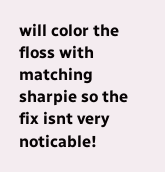will color the floss with matching sharpie so the fix isnt very noticable!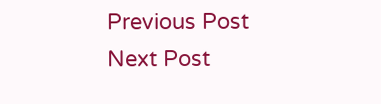Previous Post Next Post